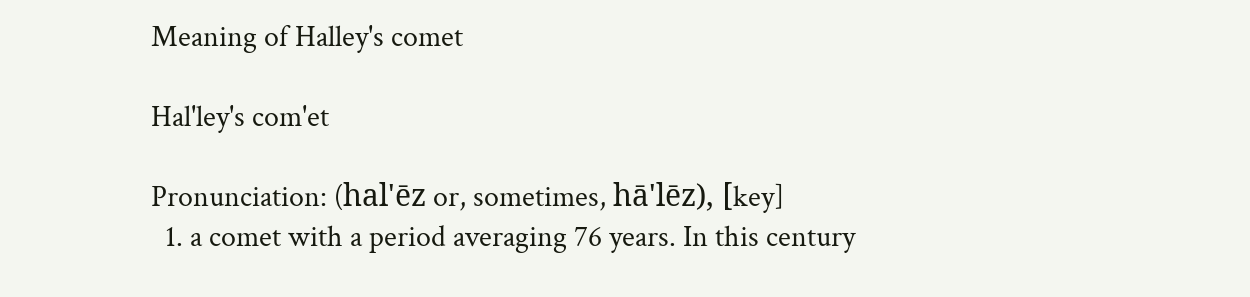Meaning of Halley's comet

Hal'ley's com'et

Pronunciation: (hal'ēz or, sometimes, hā'lēz), [key]
  1. a comet with a period averaging 76 years. In this century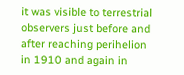it was visible to terrestrial observers just before and after reaching perihelion in 1910 and again in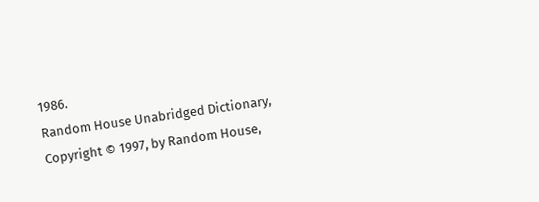1986.
Random House Unabridged Dictionary, Copyright © 1997, by Random House,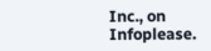Inc., on Infoplease.